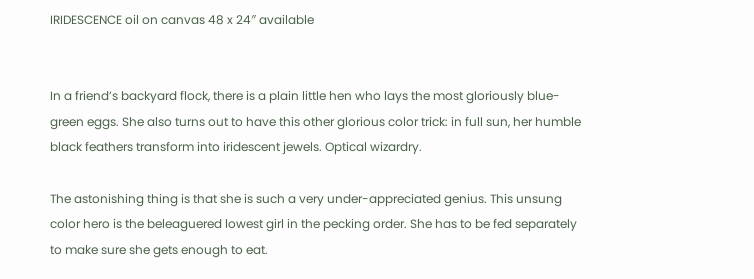IRIDESCENCE oil on canvas 48 x 24″ available


In a friend’s backyard flock, there is a plain little hen who lays the most gloriously blue-green eggs. She also turns out to have this other glorious color trick: in full sun, her humble black feathers transform into iridescent jewels. Optical wizardry.

The astonishing thing is that she is such a very under-appreciated genius. This unsung color hero is the beleaguered lowest girl in the pecking order. She has to be fed separately to make sure she gets enough to eat.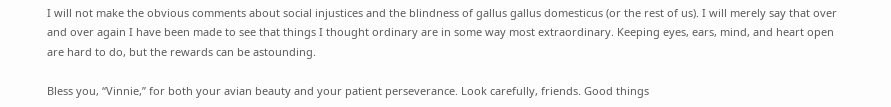I will not make the obvious comments about social injustices and the blindness of gallus gallus domesticus (or the rest of us). I will merely say that over and over again I have been made to see that things I thought ordinary are in some way most extraordinary. Keeping eyes, ears, mind, and heart open are hard to do, but the rewards can be astounding.

Bless you, “Vinnie,” for both your avian beauty and your patient perseverance. Look carefully, friends. Good things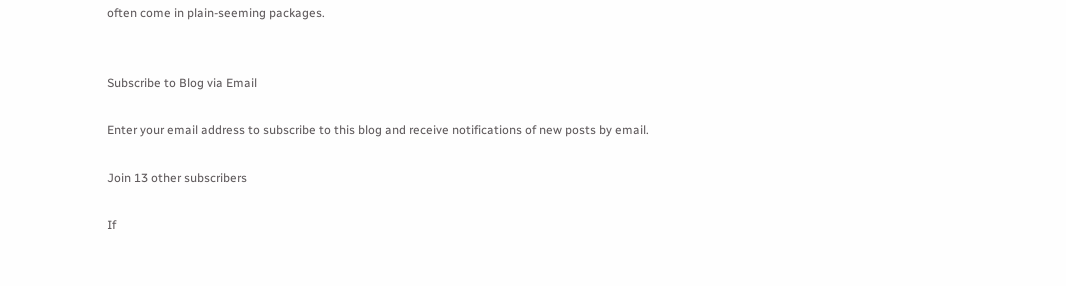often come in plain-seeming packages.


Subscribe to Blog via Email

Enter your email address to subscribe to this blog and receive notifications of new posts by email.

Join 13 other subscribers

If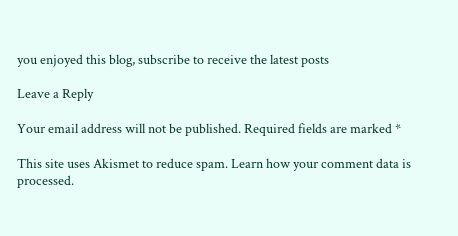you enjoyed this blog, subscribe to receive the latest posts

Leave a Reply

Your email address will not be published. Required fields are marked *

This site uses Akismet to reduce spam. Learn how your comment data is processed.